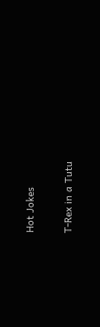Hot Jokes

T-Rex in a Tutu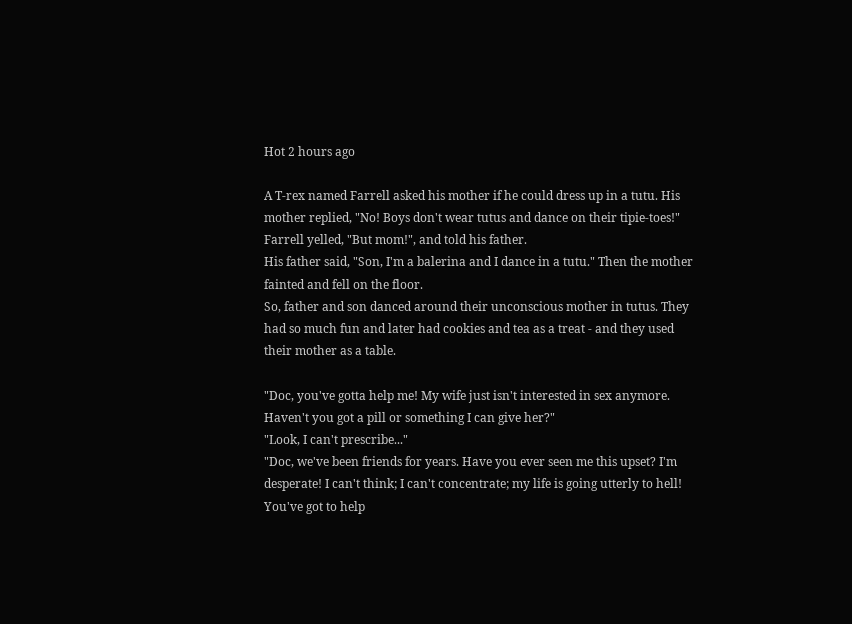Hot 2 hours ago

A T-rex named Farrell asked his mother if he could dress up in a tutu. His mother replied, "No! Boys don't wear tutus and dance on their tipie-toes!" Farrell yelled, "But mom!", and told his father.
His father said, "Son, I'm a balerina and I dance in a tutu." Then the mother fainted and fell on the floor.
So, father and son danced around their unconscious mother in tutus. They had so much fun and later had cookies and tea as a treat - and they used their mother as a table.

"Doc, you've gotta help me! My wife just isn't interested in sex anymore. Haven't you got a pill or something I can give her?"
"Look, I can't prescribe..."
"Doc, we've been friends for years. Have you ever seen me this upset? I'm desperate! I can't think; I can't concentrate; my life is going utterly to hell! You've got to help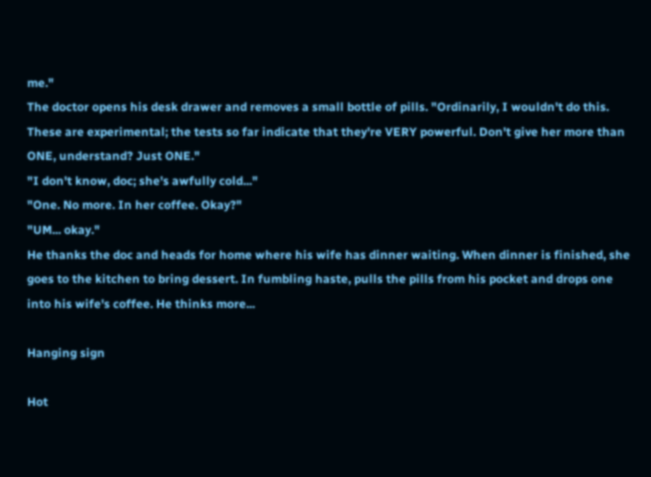me."
The doctor opens his desk drawer and removes a small bottle of pills. "Ordinarily, I wouldn't do this. These are experimental; the tests so far indicate that they're VERY powerful. Don't give her more than ONE, understand? Just ONE."
"I don't know, doc; she's awfully cold..."
"One. No more. In her coffee. Okay?"
"UM... okay."
He thanks the doc and heads for home where his wife has dinner waiting. When dinner is finished, she goes to the kitchen to bring dessert. In fumbling haste, pulls the pills from his pocket and drops one into his wife's coffee. He thinks more...

Hanging sign

Hot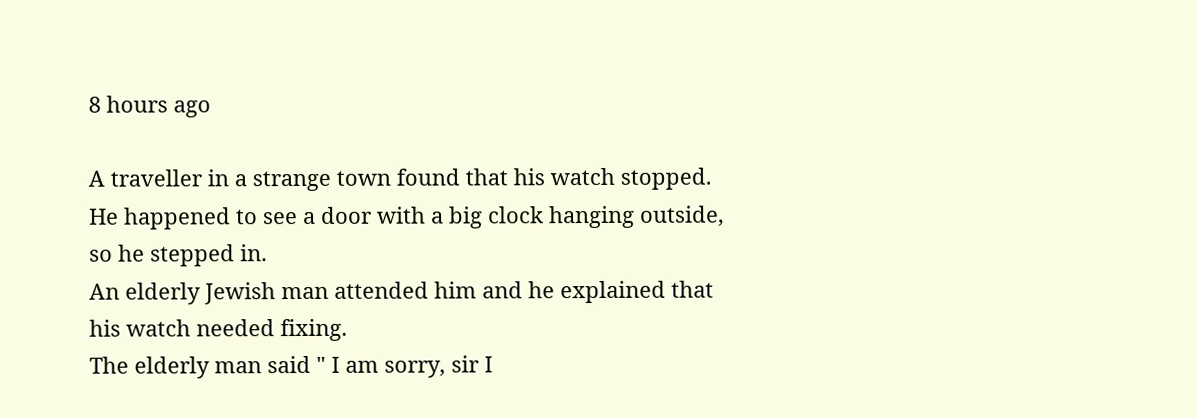8 hours ago

A traveller in a strange town found that his watch stopped.
He happened to see a door with a big clock hanging outside, so he stepped in.
An elderly Jewish man attended him and he explained that his watch needed fixing.
The elderly man said " I am sorry, sir I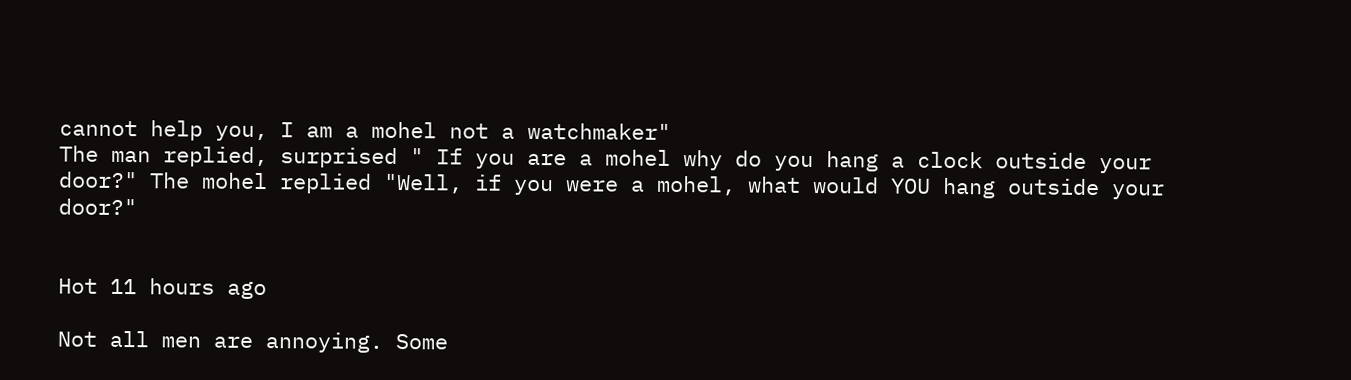cannot help you, I am a mohel not a watchmaker"
The man replied, surprised " If you are a mohel why do you hang a clock outside your door?" The mohel replied "Well, if you were a mohel, what would YOU hang outside your door?"


Hot 11 hours ago

Not all men are annoying. Some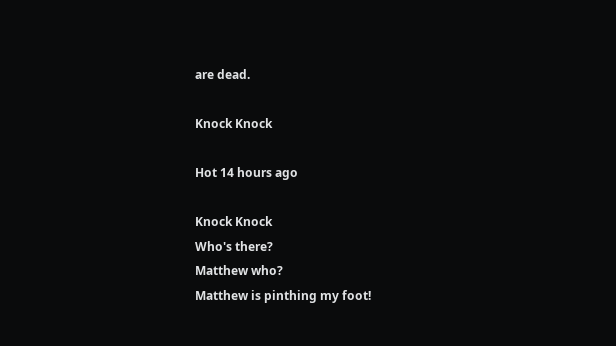are dead.

Knock Knock

Hot 14 hours ago

Knock Knock
Who's there?
Matthew who?
Matthew is pinthing my foot!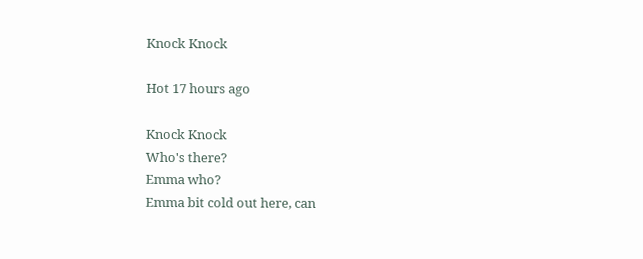Knock Knock

Hot 17 hours ago

Knock Knock
Who's there?
Emma who?
Emma bit cold out here, can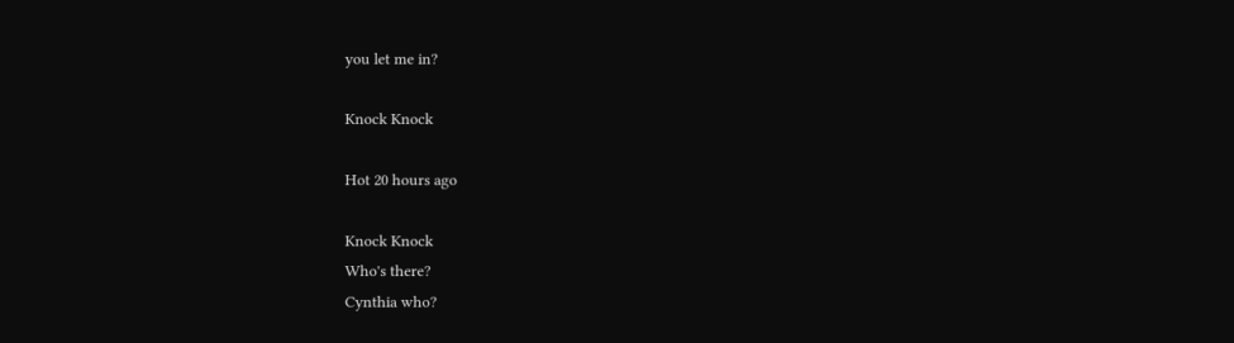you let me in?

Knock Knock

Hot 20 hours ago

Knock Knock
Who's there?
Cynthia who?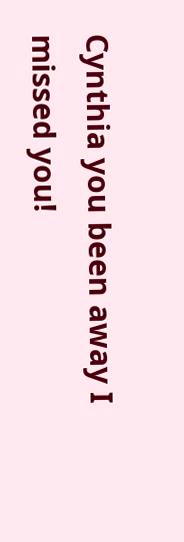Cynthia you been away I missed you!